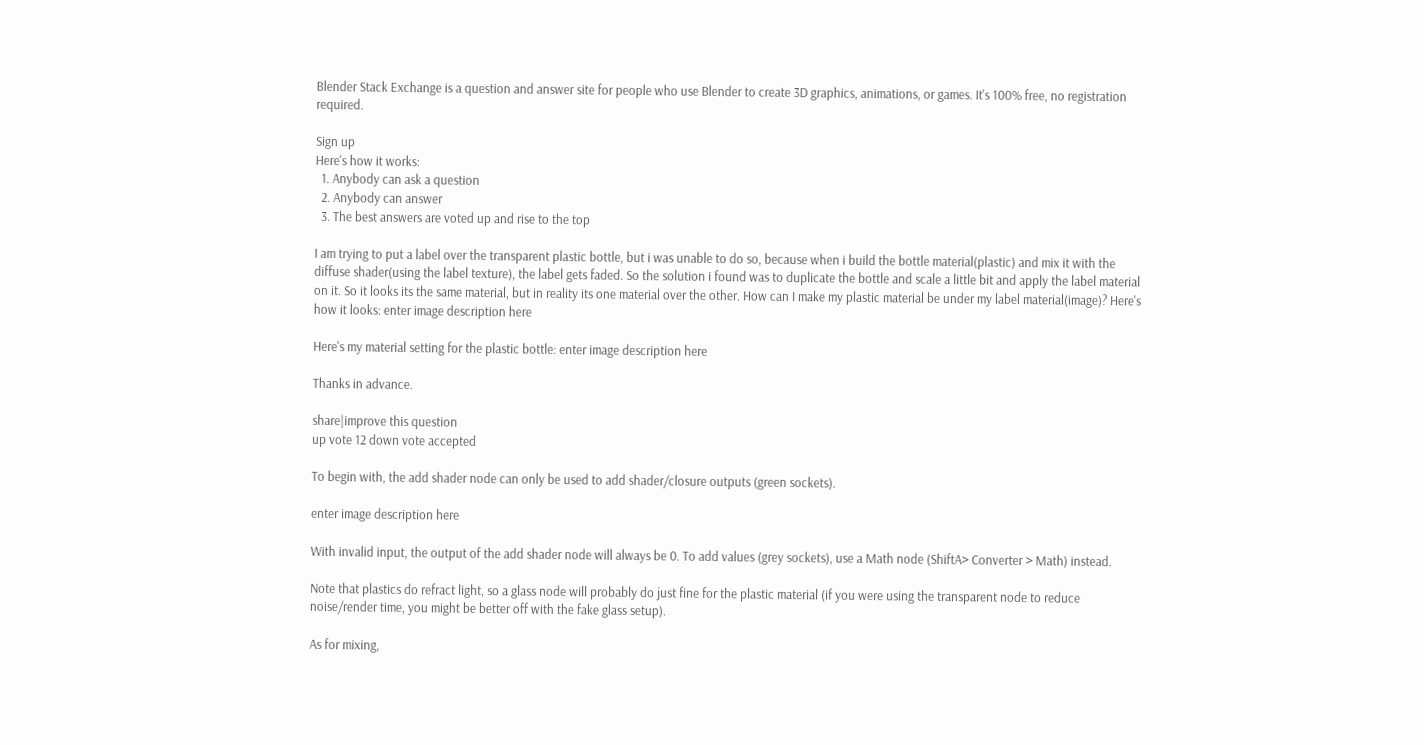Blender Stack Exchange is a question and answer site for people who use Blender to create 3D graphics, animations, or games. It's 100% free, no registration required.

Sign up
Here's how it works:
  1. Anybody can ask a question
  2. Anybody can answer
  3. The best answers are voted up and rise to the top

I am trying to put a label over the transparent plastic bottle, but i was unable to do so, because when i build the bottle material(plastic) and mix it with the diffuse shader(using the label texture), the label gets faded. So the solution i found was to duplicate the bottle and scale a little bit and apply the label material on it. So it looks its the same material, but in reality its one material over the other. How can I make my plastic material be under my label material(image)? Here's how it looks: enter image description here

Here's my material setting for the plastic bottle: enter image description here

Thanks in advance.

share|improve this question
up vote 12 down vote accepted

To begin with, the add shader node can only be used to add shader/closure outputs (green sockets).

enter image description here

With invalid input, the output of the add shader node will always be 0. To add values (grey sockets), use a Math node (ShiftA> Converter > Math) instead.

Note that plastics do refract light, so a glass node will probably do just fine for the plastic material (if you were using the transparent node to reduce noise/render time, you might be better off with the fake glass setup).

As for mixing,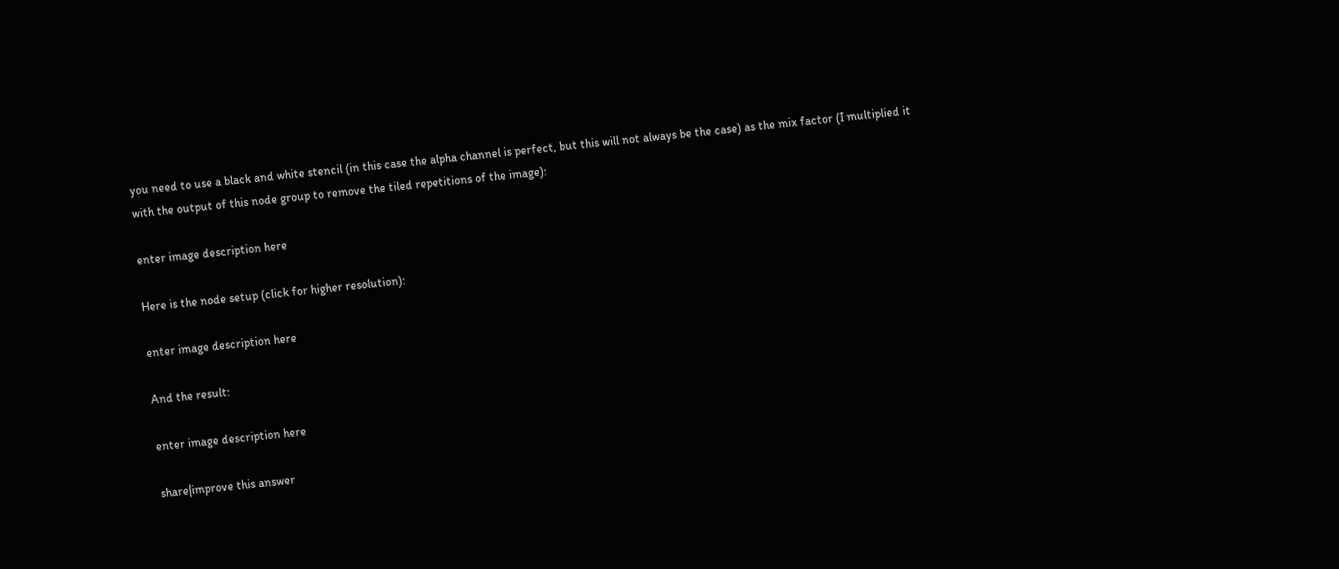you need to use a black and white stencil (in this case the alpha channel is perfect, but this will not always be the case) as the mix factor (I multiplied it with the output of this node group to remove the tiled repetitions of the image):

enter image description here

Here is the node setup (click for higher resolution):

enter image description here

And the result:

enter image description here

share|improve this answer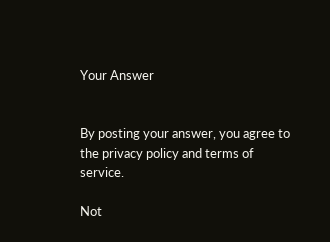Your Answer


By posting your answer, you agree to the privacy policy and terms of service.

Not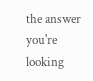the answer you're looking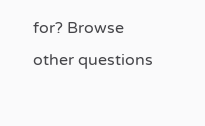for? Browse other questions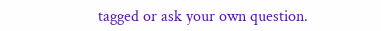tagged or ask your own question.